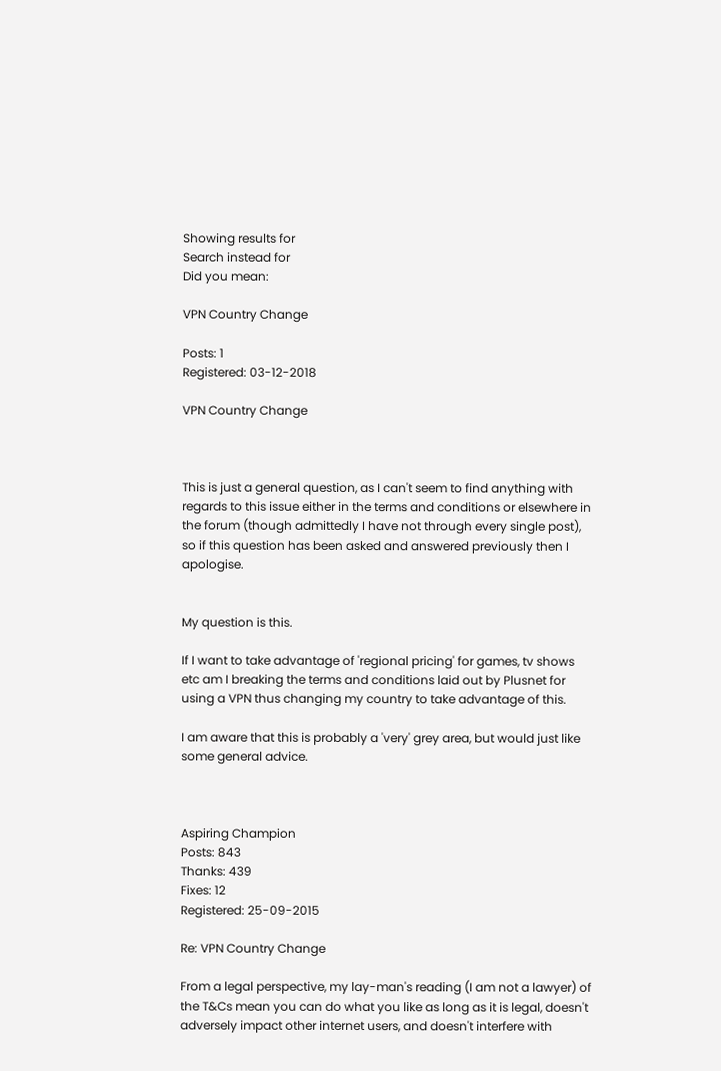Showing results for
Search instead for
Did you mean:

VPN Country Change

Posts: 1
Registered: 03-12-2018

VPN Country Change



This is just a general question, as I can't seem to find anything with regards to this issue either in the terms and conditions or elsewhere in the forum (though admittedly I have not through every single post), so if this question has been asked and answered previously then I apologise.


My question is this.

If I want to take advantage of 'regional pricing' for games, tv shows etc am I breaking the terms and conditions laid out by Plusnet for using a VPN thus changing my country to take advantage of this.

I am aware that this is probably a 'very' grey area, but would just like some general advice.



Aspiring Champion
Posts: 843
Thanks: 439
Fixes: 12
Registered: 25-09-2015

Re: VPN Country Change

From a legal perspective, my lay-man's reading (I am not a lawyer) of the T&Cs mean you can do what you like as long as it is legal, doesn't adversely impact other internet users, and doesn't interfere with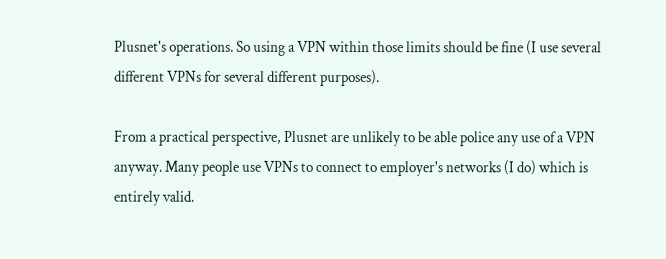Plusnet's operations. So using a VPN within those limits should be fine (I use several different VPNs for several different purposes).

From a practical perspective, Plusnet are unlikely to be able police any use of a VPN anyway. Many people use VPNs to connect to employer's networks (I do) which is entirely valid.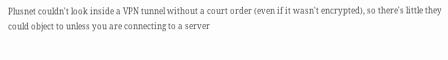Plusnet couldn't look inside a VPN tunnel without a court order (even if it wasn't encrypted), so there's little they could object to unless you are connecting to a server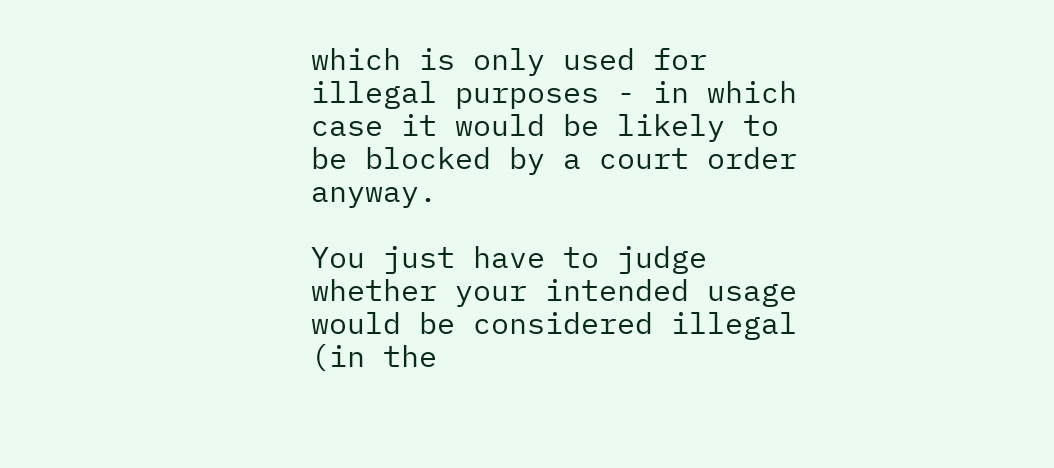which is only used for illegal purposes - in which case it would be likely to be blocked by a court order anyway.

You just have to judge whether your intended usage would be considered illegal (in the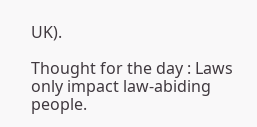UK).

Thought for the day : Laws only impact law-abiding people.